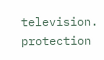television. protection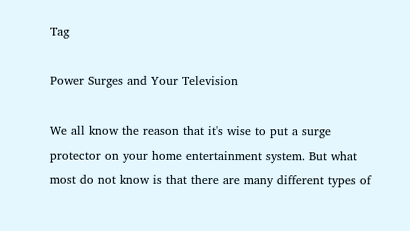Tag

Power Surges and Your Television

We all know the reason that it's wise to put a surge protector on your home entertainment system. But what most do not know is that there are many different types of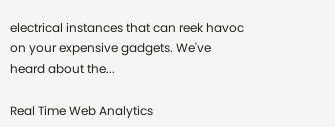electrical instances that can reek havoc on your expensive gadgets. We've heard about the...

Real Time Web Analytics